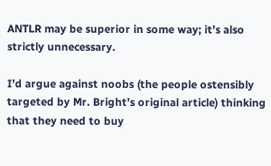ANTLR may be superior in some way; it’s also strictly unnecessary.

I’d argue against noobs (the people ostensibly targeted by Mr. Bright’s original article) thinking that they need to buy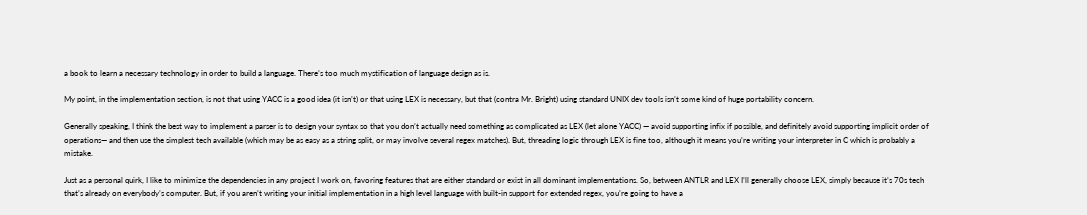a book to learn a necessary technology in order to build a language. There’s too much mystification of language design as is.

My point, in the implementation section, is not that using YACC is a good idea (it isn’t) or that using LEX is necessary, but that (contra Mr. Bright) using standard UNIX dev tools isn’t some kind of huge portability concern.

Generally speaking, I think the best way to implement a parser is to design your syntax so that you don’t actually need something as complicated as LEX (let alone YACC) — avoid supporting infix if possible, and definitely avoid supporting implicit order of operations— and then use the simplest tech available (which may be as easy as a string split, or may involve several regex matches). But, threading logic through LEX is fine too, although it means you’re writing your interpreter in C which is probably a mistake.

Just as a personal quirk, I like to minimize the dependencies in any project I work on, favoring features that are either standard or exist in all dominant implementations. So, between ANTLR and LEX I’ll generally choose LEX, simply because it’s 70s tech that’s already on everybody’s computer. But, if you aren’t writing your initial implementation in a high level language with built-in support for extended regex, you’re going to have a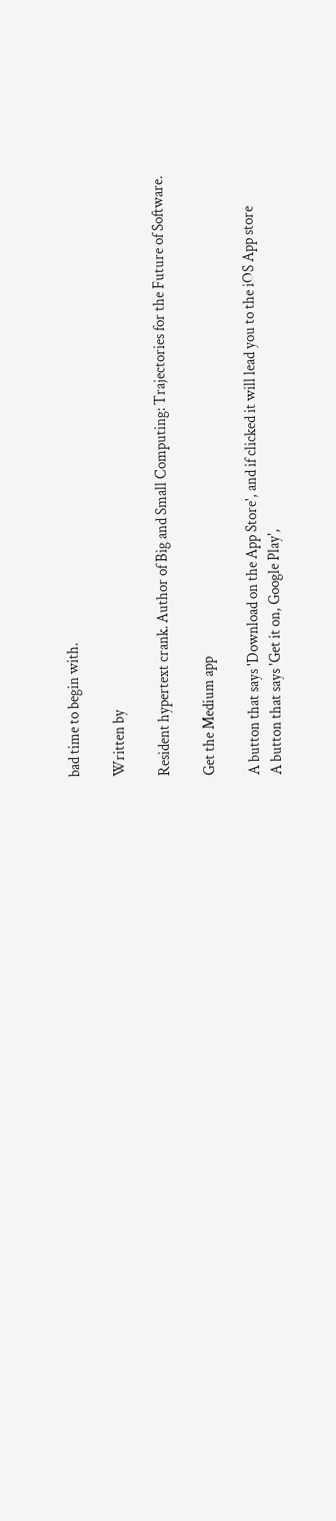bad time to begin with.

Written by

Resident hypertext crank. Author of Big and Small Computing: Trajectories for the Future of Software.

Get the Medium app

A button that says 'Download on the App Store', and if clicked it will lead you to the iOS App store
A button that says 'Get it on, Google Play',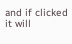and if clicked it will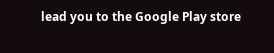lead you to the Google Play store